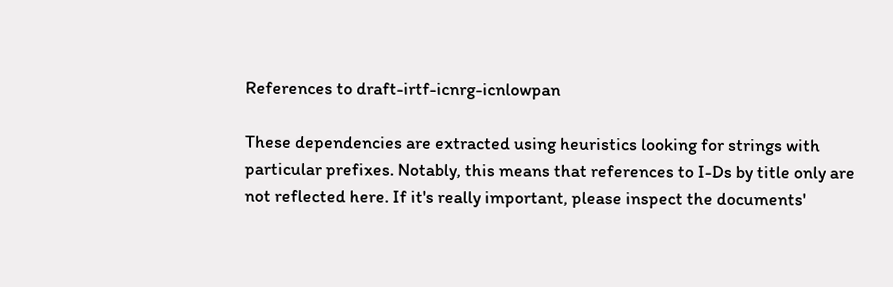References to draft-irtf-icnrg-icnlowpan

These dependencies are extracted using heuristics looking for strings with particular prefixes. Notably, this means that references to I-Ds by title only are not reflected here. If it's really important, please inspect the documents'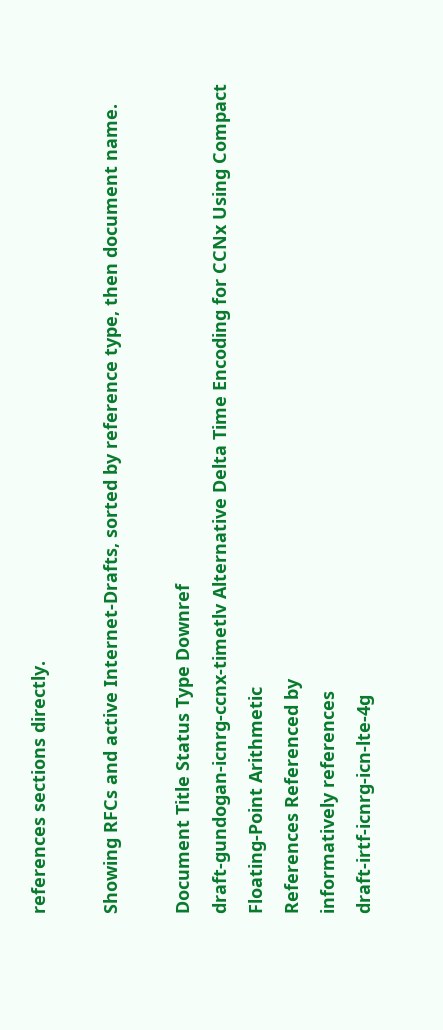references sections directly.

Showing RFCs and active Internet-Drafts, sorted by reference type, then document name.

Document Title Status Type Downref
draft-gundogan-icnrg-ccnx-timetlv Alternative Delta Time Encoding for CCNx Using Compact Floating-Point Arithmetic
References Referenced by
informatively references
draft-irtf-icnrg-icn-lte-4g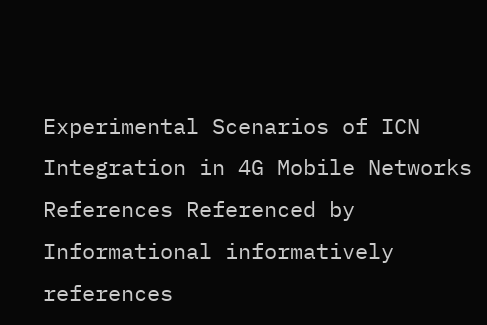Experimental Scenarios of ICN Integration in 4G Mobile Networks
References Referenced by
Informational informatively references